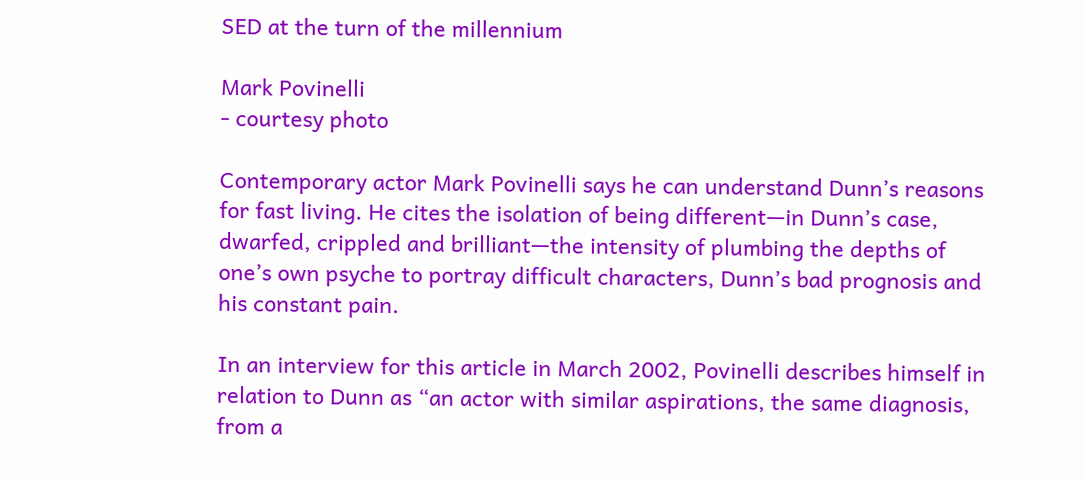SED at the turn of the millennium

Mark Povinelli
- courtesy photo

Contemporary actor Mark Povinelli says he can understand Dunn’s reasons for fast living. He cites the isolation of being different—in Dunn’s case, dwarfed, crippled and brilliant—the intensity of plumbing the depths of one’s own psyche to portray difficult characters, Dunn’s bad prognosis and his constant pain.

In an interview for this article in March 2002, Povinelli describes himself in relation to Dunn as “an actor with similar aspirations, the same diagnosis, from a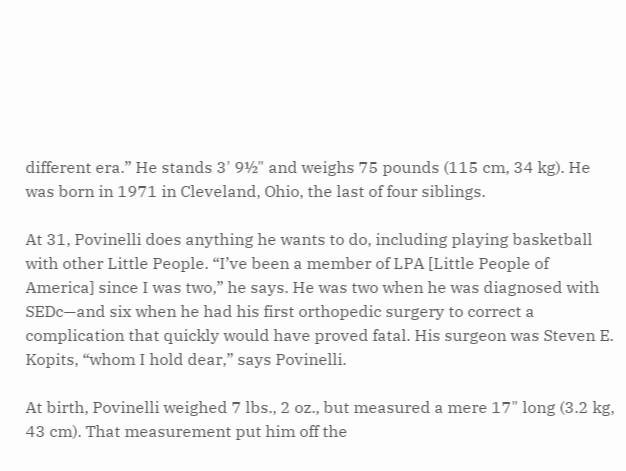different era.” He stands 3' 9½" and weighs 75 pounds (115 cm, 34 kg). He was born in 1971 in Cleveland, Ohio, the last of four siblings.

At 31, Povinelli does anything he wants to do, including playing basketball with other Little People. “I’ve been a member of LPA [Little People of America] since I was two,” he says. He was two when he was diagnosed with SEDc—and six when he had his first orthopedic surgery to correct a complication that quickly would have proved fatal. His surgeon was Steven E. Kopits, “whom I hold dear,” says Povinelli.

At birth, Povinelli weighed 7 lbs., 2 oz., but measured a mere 17" long (3.2 kg, 43 cm). That measurement put him off the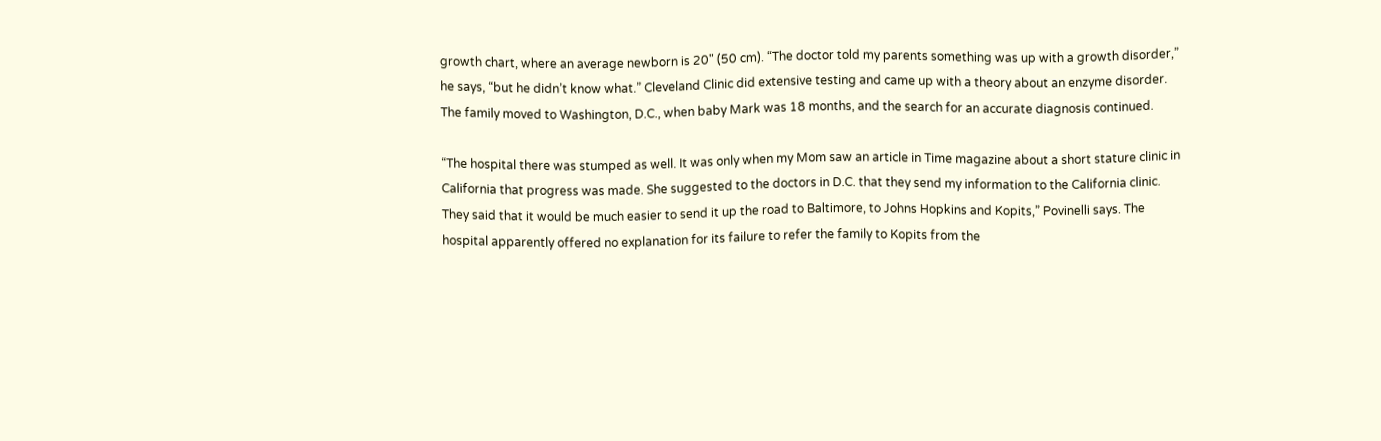growth chart, where an average newborn is 20" (50 cm). “The doctor told my parents something was up with a growth disorder,” he says, “but he didn’t know what.” Cleveland Clinic did extensive testing and came up with a theory about an enzyme disorder. The family moved to Washington, D.C., when baby Mark was 18 months, and the search for an accurate diagnosis continued.

“The hospital there was stumped as well. It was only when my Mom saw an article in Time magazine about a short stature clinic in California that progress was made. She suggested to the doctors in D.C. that they send my information to the California clinic. They said that it would be much easier to send it up the road to Baltimore, to Johns Hopkins and Kopits,” Povinelli says. The hospital apparently offered no explanation for its failure to refer the family to Kopits from the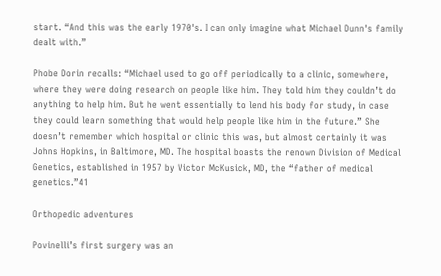start. “And this was the early 1970's. I can only imagine what Michael Dunn's family dealt with.”

Phobe Dorin recalls: “Michael used to go off periodically to a clinic, somewhere, where they were doing research on people like him. They told him they couldn’t do anything to help him. But he went essentially to lend his body for study, in case they could learn something that would help people like him in the future.” She doesn’t remember which hospital or clinic this was, but almost certainly it was Johns Hopkins, in Baltimore, MD. The hospital boasts the renown Division of Medical Genetics, established in 1957 by Victor McKusick, MD, the “father of medical genetics.”41

Orthopedic adventures

Povinelli’s first surgery was an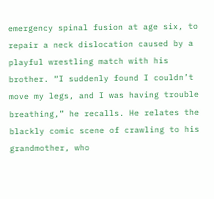emergency spinal fusion at age six, to repair a neck dislocation caused by a playful wrestling match with his brother. “I suddenly found I couldn’t move my legs, and I was having trouble breathing,” he recalls. He relates the blackly comic scene of crawling to his grandmother, who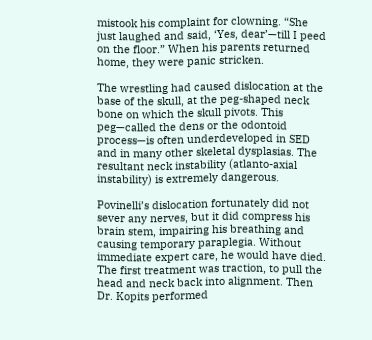mistook his complaint for clowning. “She just laughed and said, ‘Yes, dear’—till I peed on the floor.” When his parents returned home, they were panic stricken.

The wrestling had caused dislocation at the base of the skull, at the peg-shaped neck bone on which the skull pivots. This peg—called the dens or the odontoid process—is often underdeveloped in SED and in many other skeletal dysplasias. The resultant neck instability (atlanto-axial instability) is extremely dangerous.

Povinelli’s dislocation fortunately did not sever any nerves, but it did compress his brain stem, impairing his breathing and causing temporary paraplegia. Without immediate expert care, he would have died. The first treatment was traction, to pull the head and neck back into alignment. Then Dr. Kopits performed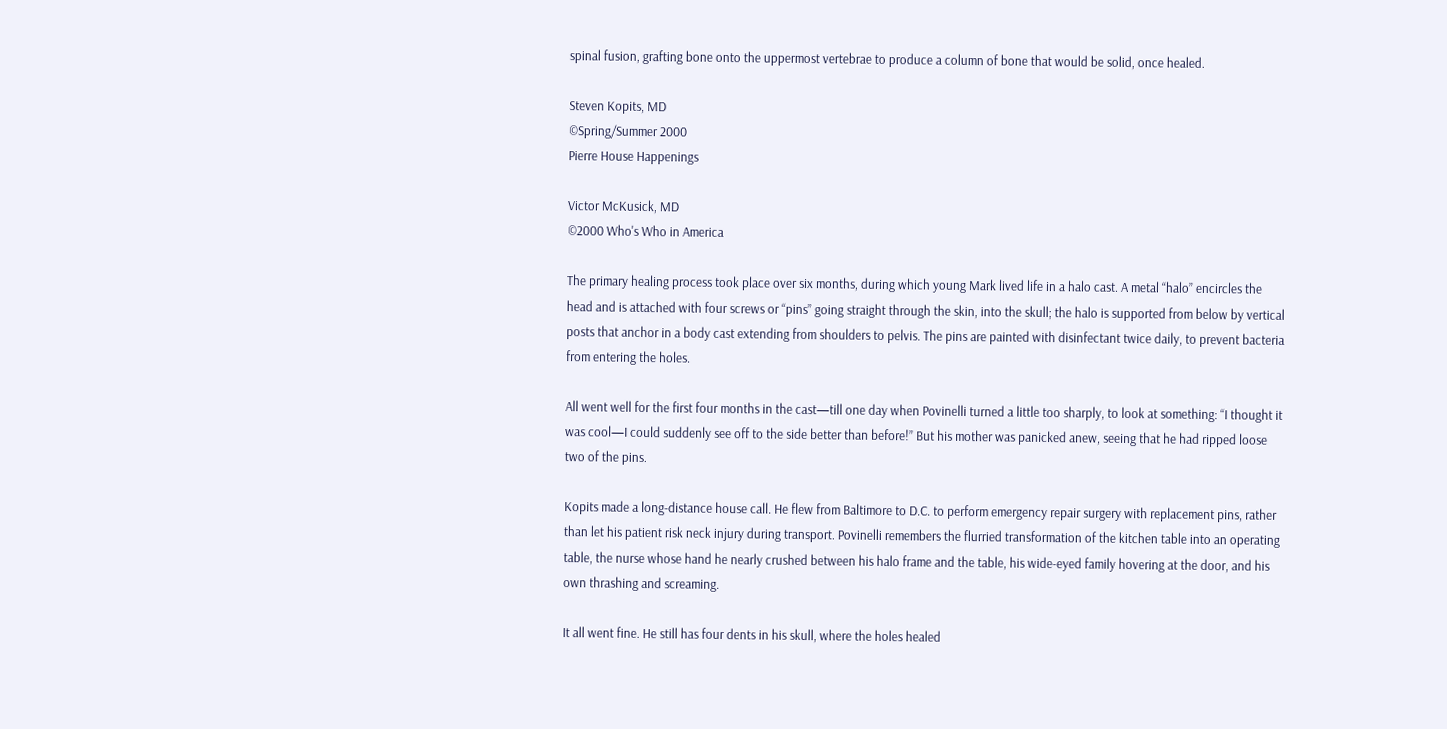spinal fusion, grafting bone onto the uppermost vertebrae to produce a column of bone that would be solid, once healed.

Steven Kopits, MD
©Spring/Summer 2000
Pierre House Happenings

Victor McKusick, MD
©2000 Who's Who in America

The primary healing process took place over six months, during which young Mark lived life in a halo cast. A metal “halo” encircles the head and is attached with four screws or “pins” going straight through the skin, into the skull; the halo is supported from below by vertical posts that anchor in a body cast extending from shoulders to pelvis. The pins are painted with disinfectant twice daily, to prevent bacteria from entering the holes.

All went well for the first four months in the cast—till one day when Povinelli turned a little too sharply, to look at something: “I thought it was cool—I could suddenly see off to the side better than before!” But his mother was panicked anew, seeing that he had ripped loose two of the pins.

Kopits made a long-distance house call. He flew from Baltimore to D.C. to perform emergency repair surgery with replacement pins, rather than let his patient risk neck injury during transport. Povinelli remembers the flurried transformation of the kitchen table into an operating table, the nurse whose hand he nearly crushed between his halo frame and the table, his wide-eyed family hovering at the door, and his own thrashing and screaming.

It all went fine. He still has four dents in his skull, where the holes healed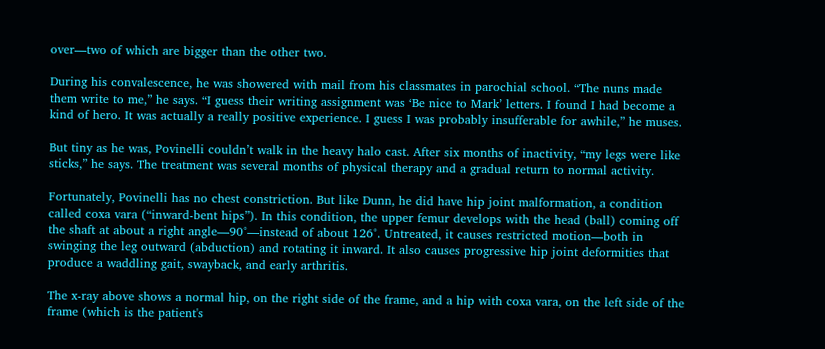over—two of which are bigger than the other two.

During his convalescence, he was showered with mail from his classmates in parochial school. “The nuns made them write to me,” he says. “I guess their writing assignment was ‘Be nice to Mark’ letters. I found I had become a kind of hero. It was actually a really positive experience. I guess I was probably insufferable for awhile,” he muses.

But tiny as he was, Povinelli couldn’t walk in the heavy halo cast. After six months of inactivity, “my legs were like sticks,” he says. The treatment was several months of physical therapy and a gradual return to normal activity.

Fortunately, Povinelli has no chest constriction. But like Dunn, he did have hip joint malformation, a condition called coxa vara (“inward-bent hips”). In this condition, the upper femur develops with the head (ball) coming off the shaft at about a right angle—90°—instead of about 126°. Untreated, it causes restricted motion—both in swinging the leg outward (abduction) and rotating it inward. It also causes progressive hip joint deformities that produce a waddling gait, swayback, and early arthritis.

The x-ray above shows a normal hip, on the right side of the frame, and a hip with coxa vara, on the left side of the frame (which is the patient's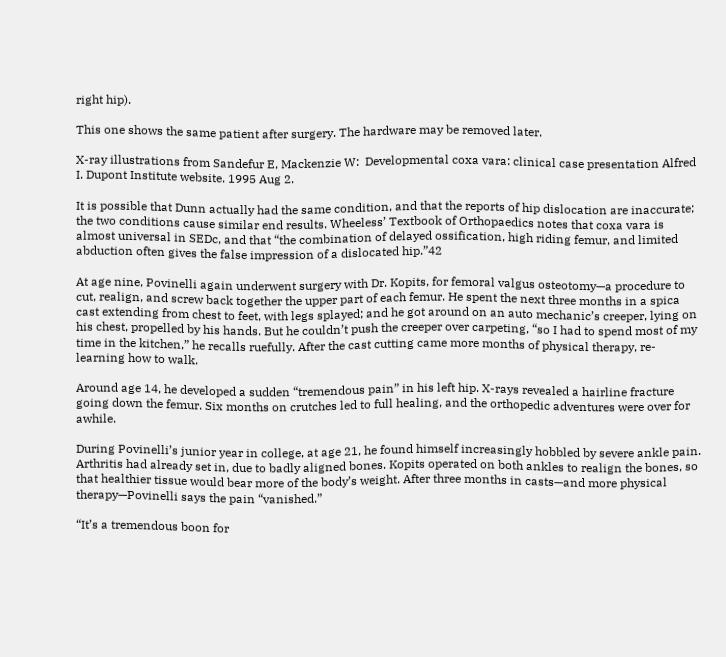right hip).

This one shows the same patient after surgery. The hardware may be removed later.

X-ray illustrations from Sandefur E, Mackenzie W:  Developmental coxa vara: clinical case presentation Alfred I. Dupont Institute website. 1995 Aug 2.

It is possible that Dunn actually had the same condition, and that the reports of hip dislocation are inaccurate; the two conditions cause similar end results. Wheeless’ Textbook of Orthopaedics notes that coxa vara is almost universal in SEDc, and that “the combination of delayed ossification, high riding femur, and limited abduction often gives the false impression of a dislocated hip.”42

At age nine, Povinelli again underwent surgery with Dr. Kopits, for femoral valgus osteotomy—a procedure to cut, realign, and screw back together the upper part of each femur. He spent the next three months in a spica cast extending from chest to feet, with legs splayed; and he got around on an auto mechanic’s creeper, lying on his chest, propelled by his hands. But he couldn’t push the creeper over carpeting, “so I had to spend most of my time in the kitchen,” he recalls ruefully. After the cast cutting came more months of physical therapy, re-learning how to walk.

Around age 14, he developed a sudden “tremendous pain” in his left hip. X-rays revealed a hairline fracture going down the femur. Six months on crutches led to full healing, and the orthopedic adventures were over for awhile.

During Povinelli’s junior year in college, at age 21, he found himself increasingly hobbled by severe ankle pain. Arthritis had already set in, due to badly aligned bones. Kopits operated on both ankles to realign the bones, so that healthier tissue would bear more of the body’s weight. After three months in casts—and more physical therapy—Povinelli says the pain “vanished.”

“It’s a tremendous boon for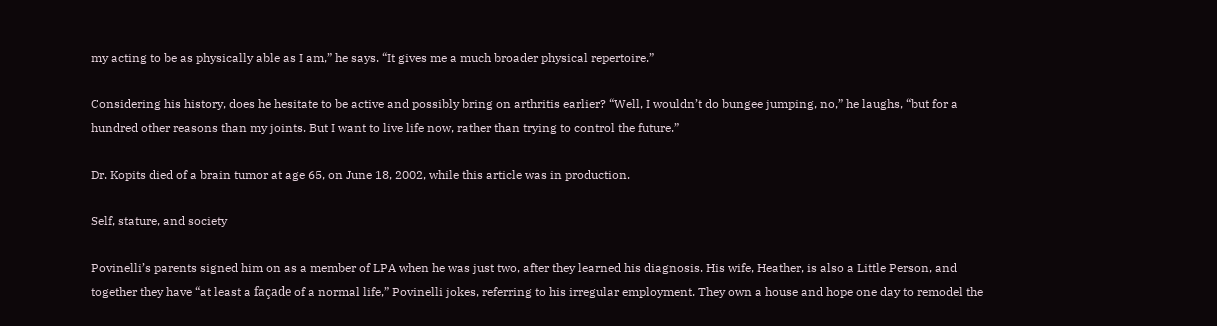my acting to be as physically able as I am,” he says. “It gives me a much broader physical repertoire.”

Considering his history, does he hesitate to be active and possibly bring on arthritis earlier? “Well, I wouldn’t do bungee jumping, no,” he laughs, “but for a hundred other reasons than my joints. But I want to live life now, rather than trying to control the future.”

Dr. Kopits died of a brain tumor at age 65, on June 18, 2002, while this article was in production.

Self, stature, and society

Povinelli’s parents signed him on as a member of LPA when he was just two, after they learned his diagnosis. His wife, Heather, is also a Little Person, and together they have “at least a façade of a normal life,” Povinelli jokes, referring to his irregular employment. They own a house and hope one day to remodel the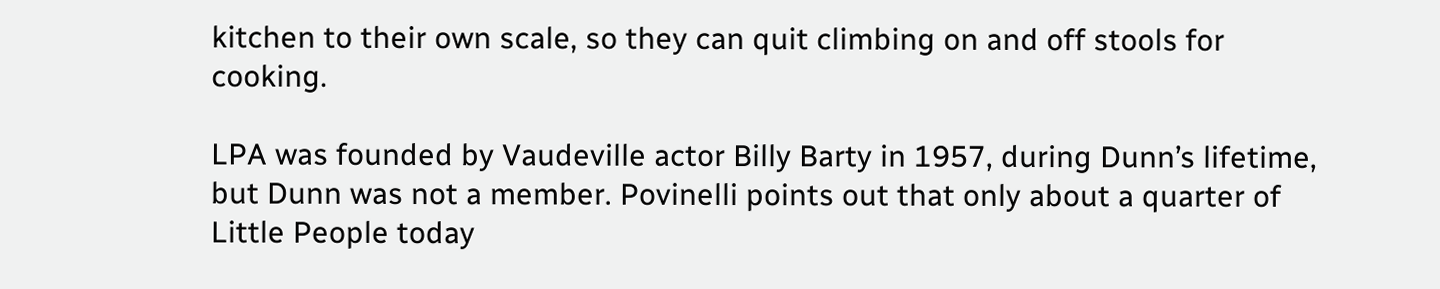kitchen to their own scale, so they can quit climbing on and off stools for cooking.

LPA was founded by Vaudeville actor Billy Barty in 1957, during Dunn’s lifetime, but Dunn was not a member. Povinelli points out that only about a quarter of Little People today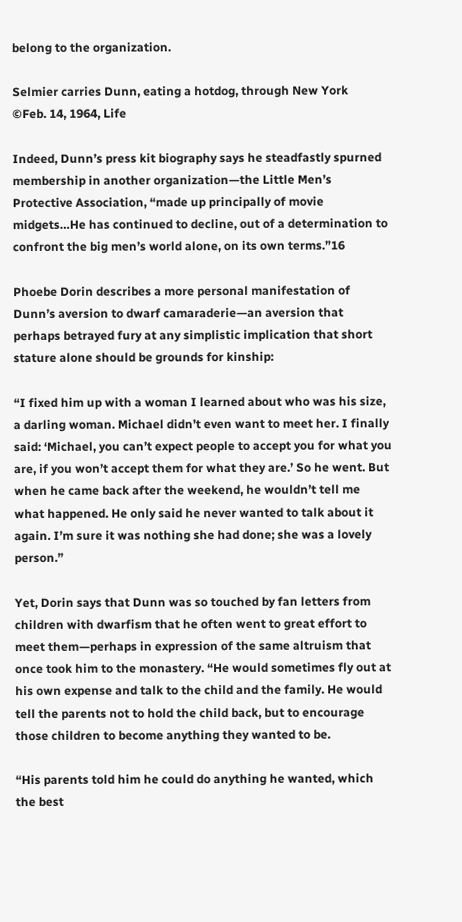belong to the organization.

Selmier carries Dunn, eating a hotdog, through New York
©Feb. 14, 1964, Life

Indeed, Dunn’s press kit biography says he steadfastly spurned membership in another organization—the Little Men’s Protective Association, “made up principally of movie midgets…He has continued to decline, out of a determination to confront the big men’s world alone, on its own terms.”16

Phoebe Dorin describes a more personal manifestation of Dunn’s aversion to dwarf camaraderie—an aversion that perhaps betrayed fury at any simplistic implication that short stature alone should be grounds for kinship:

“I fixed him up with a woman I learned about who was his size, a darling woman. Michael didn’t even want to meet her. I finally said: ‘Michael, you can’t expect people to accept you for what you are, if you won’t accept them for what they are.’ So he went. But when he came back after the weekend, he wouldn’t tell me what happened. He only said he never wanted to talk about it again. I’m sure it was nothing she had done; she was a lovely person.”

Yet, Dorin says that Dunn was so touched by fan letters from children with dwarfism that he often went to great effort to meet them—perhaps in expression of the same altruism that once took him to the monastery. “He would sometimes fly out at his own expense and talk to the child and the family. He would tell the parents not to hold the child back, but to encourage those children to become anything they wanted to be.

“His parents told him he could do anything he wanted, which the best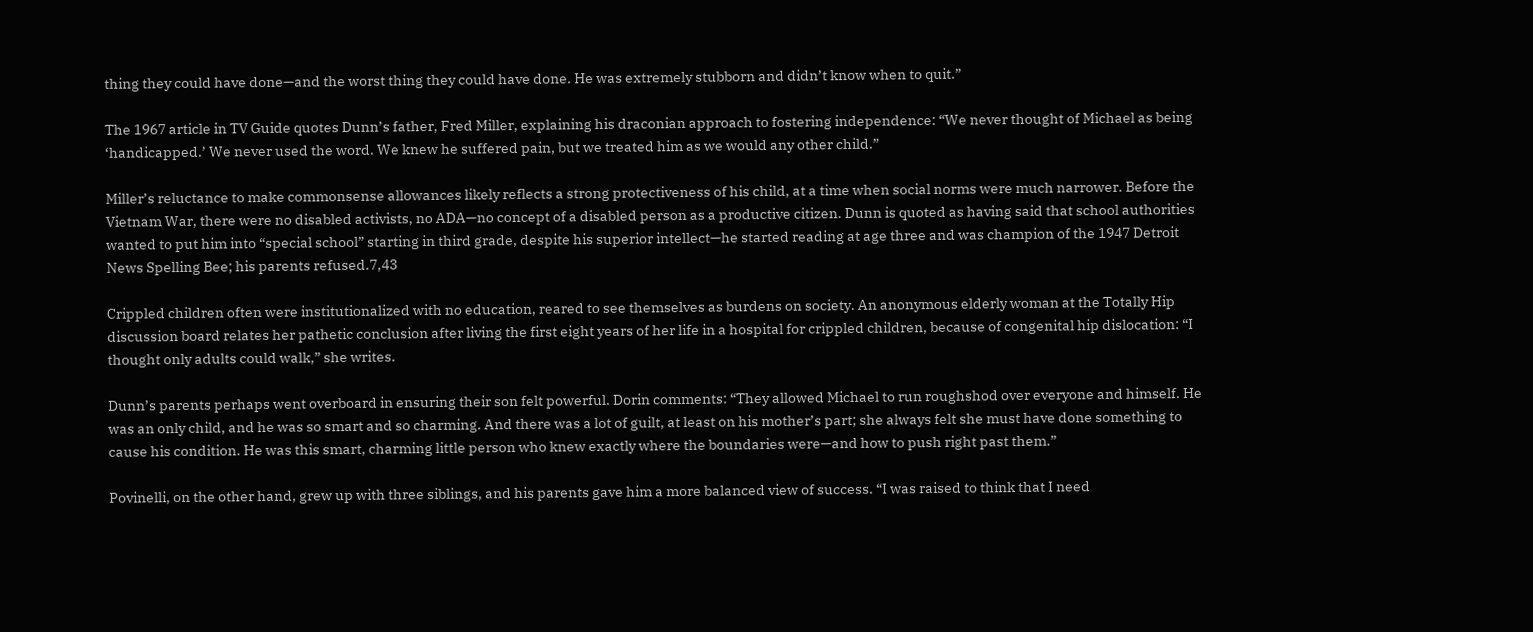thing they could have done—and the worst thing they could have done. He was extremely stubborn and didn’t know when to quit.”

The 1967 article in TV Guide quotes Dunn’s father, Fred Miller, explaining his draconian approach to fostering independence: “We never thought of Michael as being ‘handicapped.’ We never used the word. We knew he suffered pain, but we treated him as we would any other child.”

Miller’s reluctance to make commonsense allowances likely reflects a strong protectiveness of his child, at a time when social norms were much narrower. Before the Vietnam War, there were no disabled activists, no ADA—no concept of a disabled person as a productive citizen. Dunn is quoted as having said that school authorities wanted to put him into “special school” starting in third grade, despite his superior intellect—he started reading at age three and was champion of the 1947 Detroit News Spelling Bee; his parents refused.7,43

Crippled children often were institutionalized with no education, reared to see themselves as burdens on society. An anonymous elderly woman at the Totally Hip discussion board relates her pathetic conclusion after living the first eight years of her life in a hospital for crippled children, because of congenital hip dislocation: “I thought only adults could walk,” she writes.

Dunn’s parents perhaps went overboard in ensuring their son felt powerful. Dorin comments: “They allowed Michael to run roughshod over everyone and himself. He was an only child, and he was so smart and so charming. And there was a lot of guilt, at least on his mother’s part; she always felt she must have done something to cause his condition. He was this smart, charming little person who knew exactly where the boundaries were—and how to push right past them.”

Povinelli, on the other hand, grew up with three siblings, and his parents gave him a more balanced view of success. “I was raised to think that I need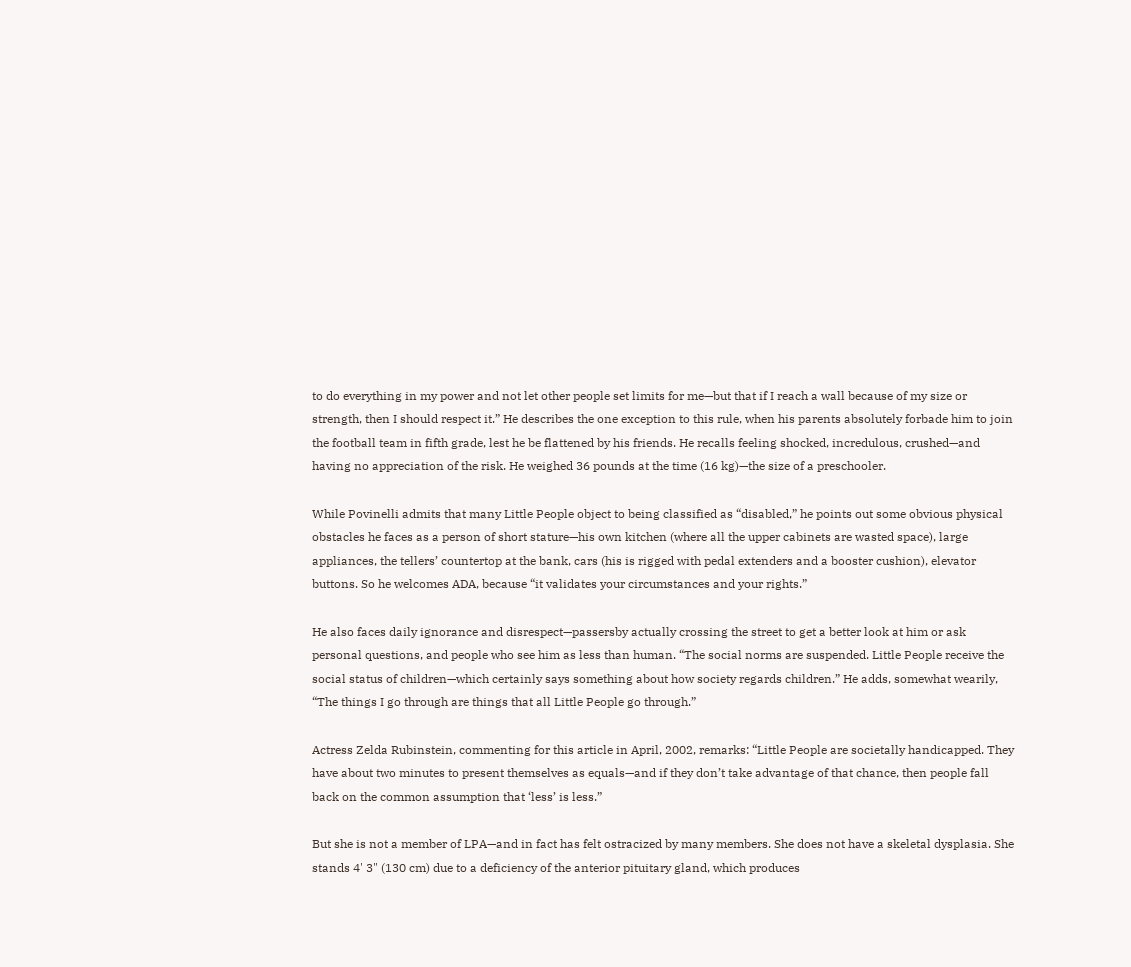to do everything in my power and not let other people set limits for me—but that if I reach a wall because of my size or strength, then I should respect it.” He describes the one exception to this rule, when his parents absolutely forbade him to join the football team in fifth grade, lest he be flattened by his friends. He recalls feeling shocked, incredulous, crushed—and having no appreciation of the risk. He weighed 36 pounds at the time (16 kg)—the size of a preschooler.

While Povinelli admits that many Little People object to being classified as “disabled,” he points out some obvious physical obstacles he faces as a person of short stature—his own kitchen (where all the upper cabinets are wasted space), large appliances, the tellers’ countertop at the bank, cars (his is rigged with pedal extenders and a booster cushion), elevator buttons. So he welcomes ADA, because “it validates your circumstances and your rights.”

He also faces daily ignorance and disrespect—passersby actually crossing the street to get a better look at him or ask personal questions, and people who see him as less than human. “The social norms are suspended. Little People receive the social status of children—which certainly says something about how society regards children.” He adds, somewhat wearily, “The things I go through are things that all Little People go through.”

Actress Zelda Rubinstein, commenting for this article in April, 2002, remarks: “Little People are societally handicapped. They have about two minutes to present themselves as equals—and if they don’t take advantage of that chance, then people fall back on the common assumption that ‘less’ is less.”

But she is not a member of LPA—and in fact has felt ostracized by many members. She does not have a skeletal dysplasia. She stands 4' 3" (130 cm) due to a deficiency of the anterior pituitary gland, which produces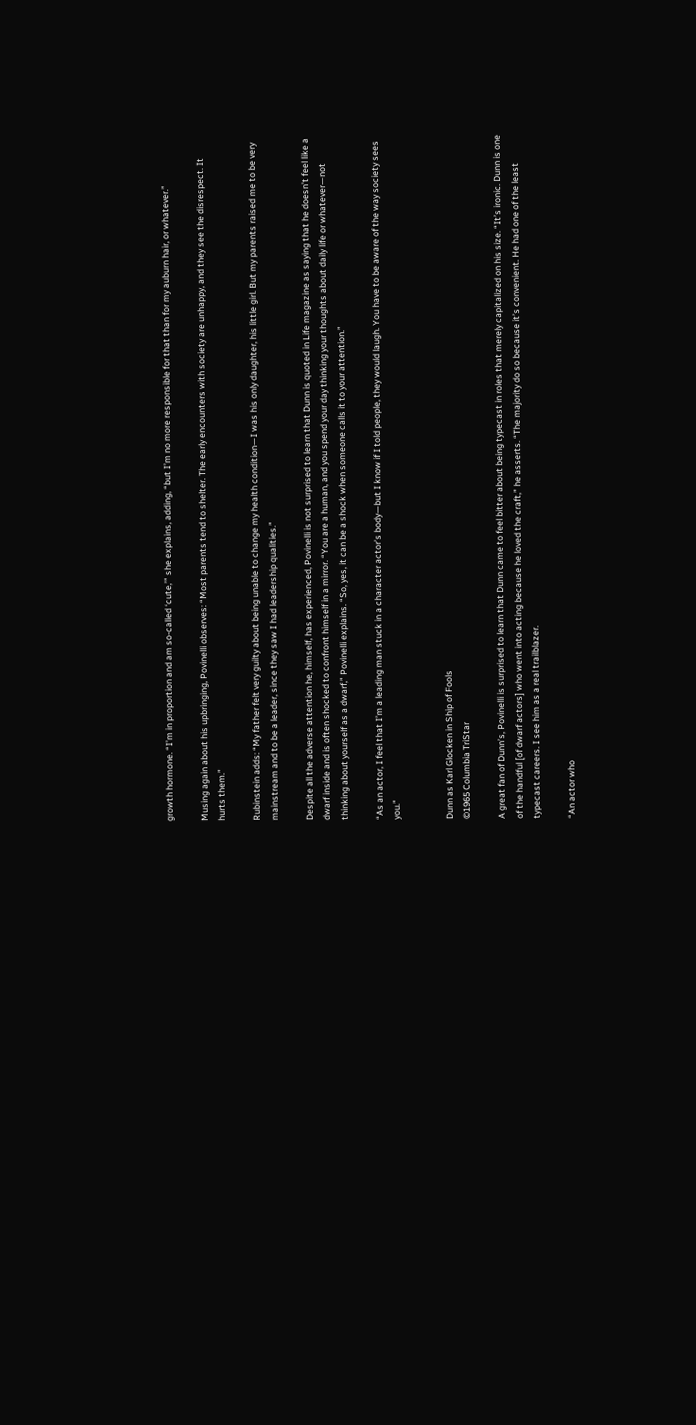growth hormone. “I’m in proportion and am so-called ‘cute,’” she explains, adding, “but I’m no more responsible for that than for my auburn hair, or whatever.”

Musing again about his upbringing, Povinelli observes: “Most parents tend to shelter. The early encounters with society are unhappy, and they see the disrespect. It hurts them.”

Rubinstein adds: “My father felt very guilty about being unable to change my health condition—I was his only daughter, his little girl. But my parents raised me to be very mainstream and to be a leader, since they saw I had leadership qualities.”

Despite all the adverse attention he, himself, has experienced, Povinelli is not surprised to learn that Dunn is quoted in Life magazine as saying that he doesn’t feel like a dwarf inside and is often shocked to confront himself in a mirror. “You are a human, and you spend your day thinking your thoughts about daily life or whatever—not thinking about yourself as a dwarf,” Povinelli explains. “So, yes, it can be a shock when someone calls it to your attention.”

“As an actor, I feel that I’m a leading man stuck in a character actor’s body—but I know if I told people, they would laugh. You have to be aware of the way society sees you.”


Dunn as Karl Glocken in Ship of Fools
©1965 Columbia TriStar

A great fan of Dunn’s, Povinelli is surprised to learn that Dunn came to feel bitter about being typecast in roles that merely capitalized on his size. “It’s ironic. Dunn is one of the handful [of dwarf actors] who went into acting because he loved the craft,” he asserts. “The majority do so because it’s convenient. He had one of the least typecast careers. I see him as a real trailblazer.

“An actor who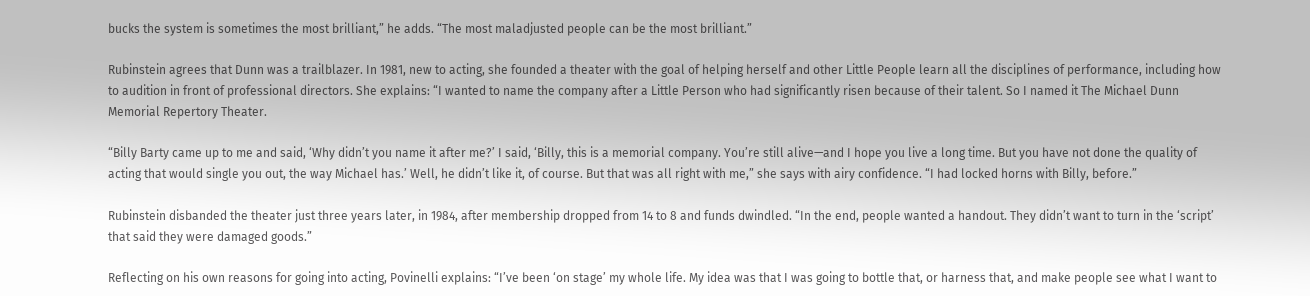bucks the system is sometimes the most brilliant,” he adds. “The most maladjusted people can be the most brilliant.”

Rubinstein agrees that Dunn was a trailblazer. In 1981, new to acting, she founded a theater with the goal of helping herself and other Little People learn all the disciplines of performance, including how to audition in front of professional directors. She explains: “I wanted to name the company after a Little Person who had significantly risen because of their talent. So I named it The Michael Dunn Memorial Repertory Theater.

“Billy Barty came up to me and said, ‘Why didn’t you name it after me?’ I said, ‘Billy, this is a memorial company. You’re still alive—and I hope you live a long time. But you have not done the quality of acting that would single you out, the way Michael has.’ Well, he didn’t like it, of course. But that was all right with me,” she says with airy confidence. “I had locked horns with Billy, before.”

Rubinstein disbanded the theater just three years later, in 1984, after membership dropped from 14 to 8 and funds dwindled. “In the end, people wanted a handout. They didn’t want to turn in the ‘script’ that said they were damaged goods.”

Reflecting on his own reasons for going into acting, Povinelli explains: “I’ve been ‘on stage’ my whole life. My idea was that I was going to bottle that, or harness that, and make people see what I want to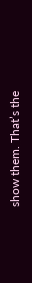show them. That’s the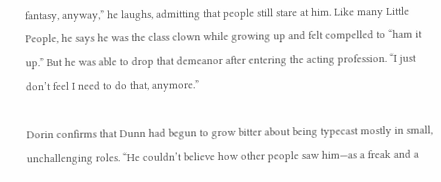fantasy, anyway,” he laughs, admitting that people still stare at him. Like many Little People, he says he was the class clown while growing up and felt compelled to “ham it up.” But he was able to drop that demeanor after entering the acting profession. “I just don’t feel I need to do that, anymore.”

Dorin confirms that Dunn had begun to grow bitter about being typecast mostly in small, unchallenging roles. “He couldn’t believe how other people saw him—as a freak and a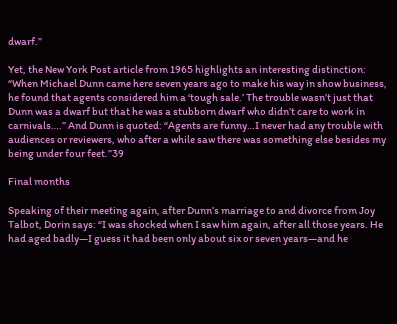dwarf.”

Yet, the New York Post article from 1965 highlights an interesting distinction: “When Michael Dunn came here seven years ago to make his way in show business, he found that agents considered him a ‘tough sale.’ The trouble wasn’t just that Dunn was a dwarf but that he was a stubborn dwarf who didn’t care to work in carnivals….” And Dunn is quoted: “Agents are funny…I never had any trouble with audiences or reviewers, who after a while saw there was something else besides my being under four feet.”39

Final months

Speaking of their meeting again, after Dunn’s marriage to and divorce from Joy Talbot, Dorin says: “I was shocked when I saw him again, after all those years. He had aged badly—I guess it had been only about six or seven years—and he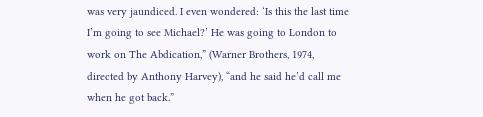was very jaundiced. I even wondered: ‘Is this the last time I’m going to see Michael?’ He was going to London to work on The Abdication,” (Warner Brothers, 1974, directed by Anthony Harvey), “and he said he’d call me when he got back.”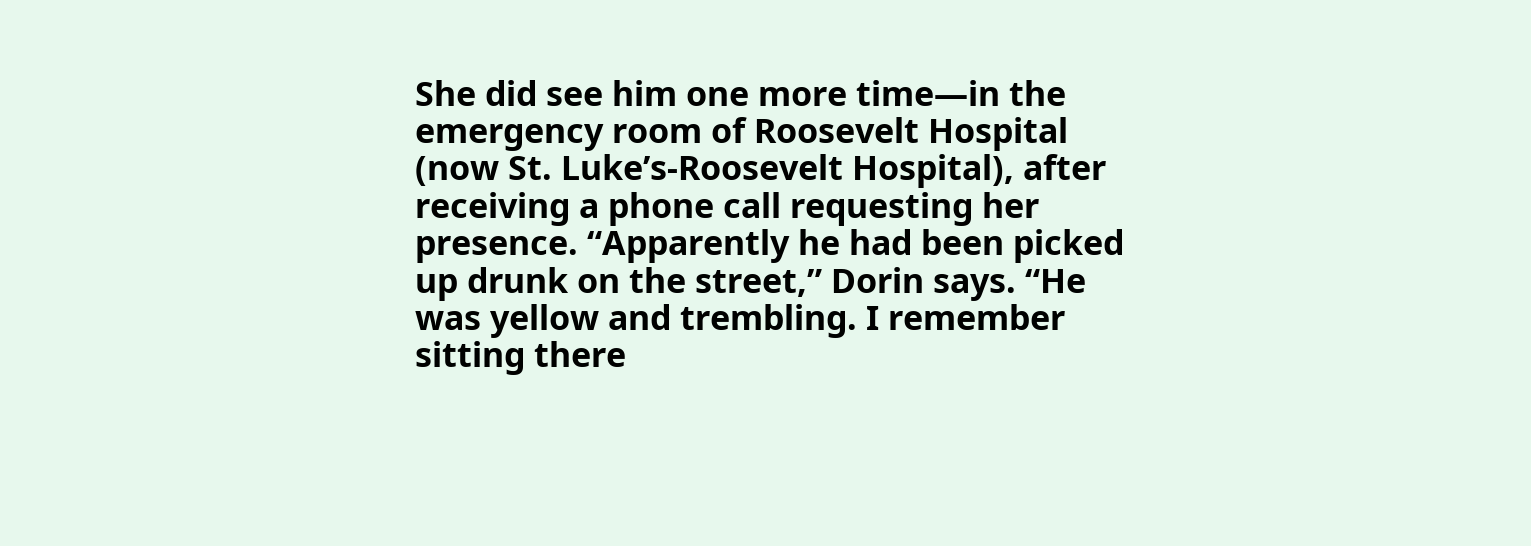She did see him one more time—in the emergency room of Roosevelt Hospital (now St. Luke’s-Roosevelt Hospital), after receiving a phone call requesting her presence. “Apparently he had been picked up drunk on the street,” Dorin says. “He was yellow and trembling. I remember sitting there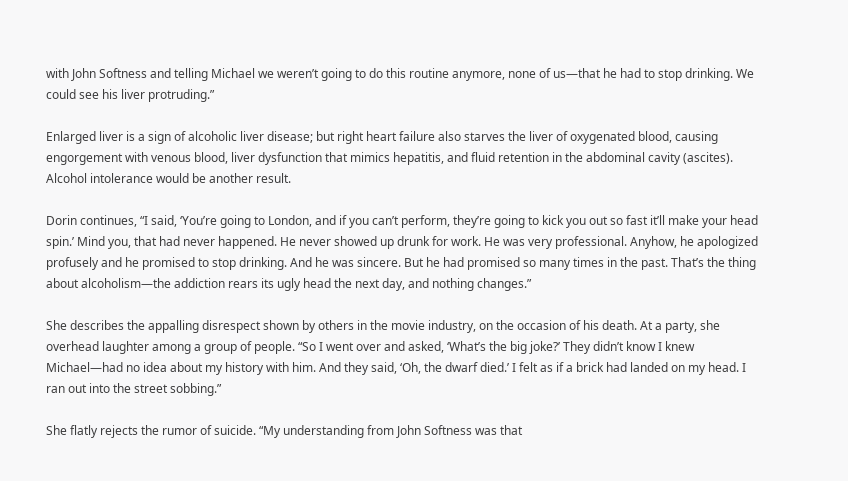with John Softness and telling Michael we weren’t going to do this routine anymore, none of us—that he had to stop drinking. We could see his liver protruding.”

Enlarged liver is a sign of alcoholic liver disease; but right heart failure also starves the liver of oxygenated blood, causing engorgement with venous blood, liver dysfunction that mimics hepatitis, and fluid retention in the abdominal cavity (ascites). Alcohol intolerance would be another result.

Dorin continues, “I said, ‘You’re going to London, and if you can’t perform, they’re going to kick you out so fast it’ll make your head spin.’ Mind you, that had never happened. He never showed up drunk for work. He was very professional. Anyhow, he apologized profusely and he promised to stop drinking. And he was sincere. But he had promised so many times in the past. That’s the thing about alcoholism—the addiction rears its ugly head the next day, and nothing changes.”

She describes the appalling disrespect shown by others in the movie industry, on the occasion of his death. At a party, she overhead laughter among a group of people. “So I went over and asked, ‘What’s the big joke?’ They didn’t know I knew Michael—had no idea about my history with him. And they said, ‘Oh, the dwarf died.’ I felt as if a brick had landed on my head. I ran out into the street sobbing.”

She flatly rejects the rumor of suicide. “My understanding from John Softness was that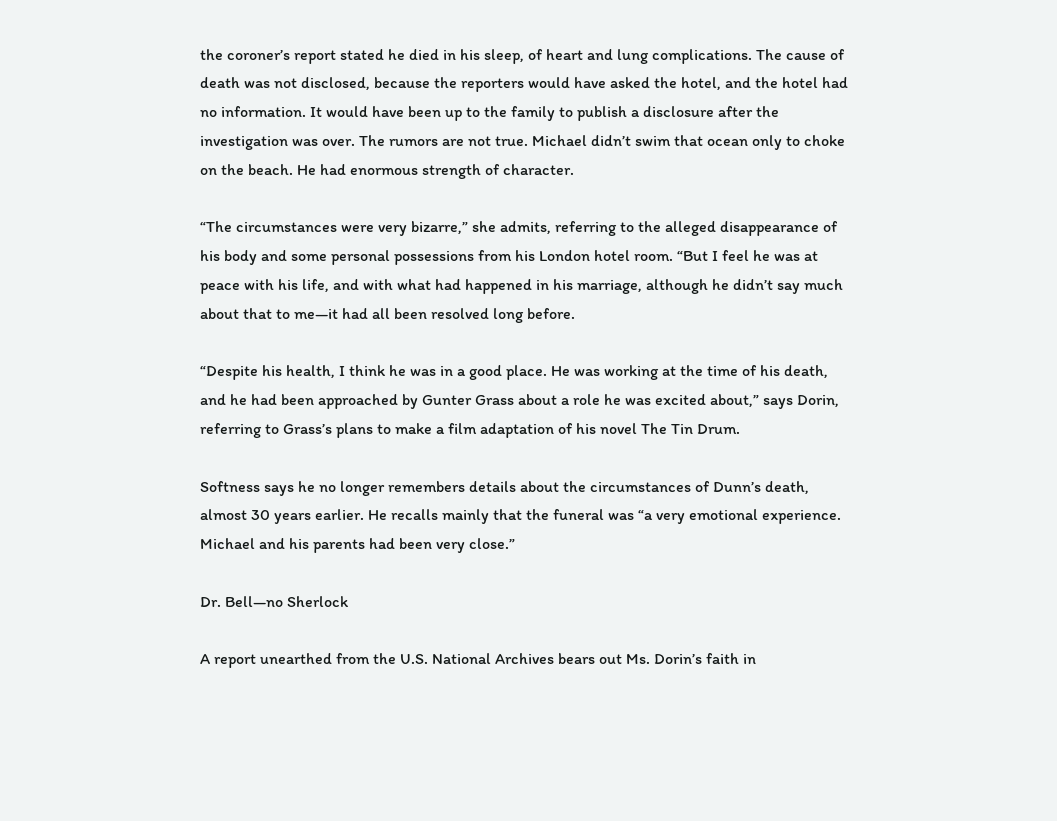the coroner’s report stated he died in his sleep, of heart and lung complications. The cause of death was not disclosed, because the reporters would have asked the hotel, and the hotel had no information. It would have been up to the family to publish a disclosure after the investigation was over. The rumors are not true. Michael didn’t swim that ocean only to choke on the beach. He had enormous strength of character.

“The circumstances were very bizarre,” she admits, referring to the alleged disappearance of his body and some personal possessions from his London hotel room. “But I feel he was at peace with his life, and with what had happened in his marriage, although he didn’t say much about that to me—it had all been resolved long before.

“Despite his health, I think he was in a good place. He was working at the time of his death, and he had been approached by Gunter Grass about a role he was excited about,” says Dorin, referring to Grass’s plans to make a film adaptation of his novel The Tin Drum.

Softness says he no longer remembers details about the circumstances of Dunn’s death, almost 30 years earlier. He recalls mainly that the funeral was “a very emotional experience. Michael and his parents had been very close.”

Dr. Bell—no Sherlock

A report unearthed from the U.S. National Archives bears out Ms. Dorin’s faith in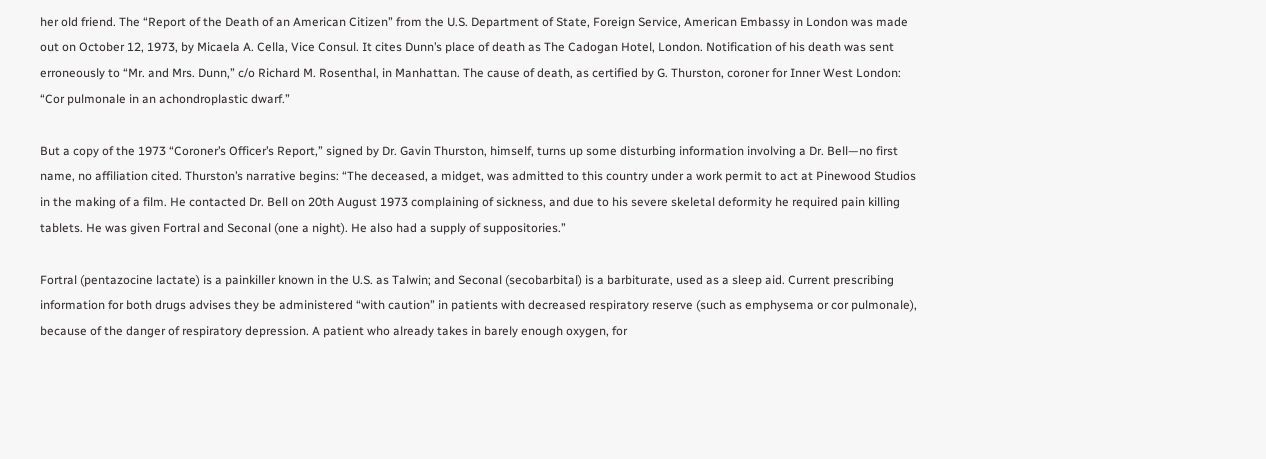her old friend. The “Report of the Death of an American Citizen” from the U.S. Department of State, Foreign Service, American Embassy in London was made out on October 12, 1973, by Micaela A. Cella, Vice Consul. It cites Dunn’s place of death as The Cadogan Hotel, London. Notification of his death was sent erroneously to “Mr. and Mrs. Dunn,” c/o Richard M. Rosenthal, in Manhattan. The cause of death, as certified by G. Thurston, coroner for Inner West London: “Cor pulmonale in an achondroplastic dwarf.”

But a copy of the 1973 “Coroner’s Officer’s Report,” signed by Dr. Gavin Thurston, himself, turns up some disturbing information involving a Dr. Bell—no first name, no affiliation cited. Thurston’s narrative begins: “The deceased, a midget, was admitted to this country under a work permit to act at Pinewood Studios in the making of a film. He contacted Dr. Bell on 20th August 1973 complaining of sickness, and due to his severe skeletal deformity he required pain killing tablets. He was given Fortral and Seconal (one a night). He also had a supply of suppositories.”

Fortral (pentazocine lactate) is a painkiller known in the U.S. as Talwin; and Seconal (secobarbital) is a barbiturate, used as a sleep aid. Current prescribing information for both drugs advises they be administered “with caution” in patients with decreased respiratory reserve (such as emphysema or cor pulmonale), because of the danger of respiratory depression. A patient who already takes in barely enough oxygen, for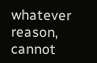whatever reason, cannot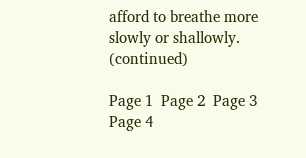afford to breathe more slowly or shallowly. (continued)

Page 1  Page 2  Page 3  Page 4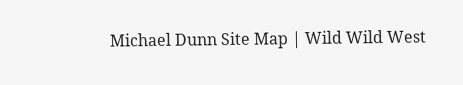Michael Dunn Site Map | Wild Wild West